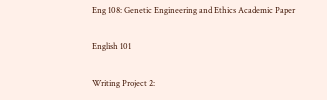Eng 108: Genetic Engineering and Ethics Academic Paper

English 101

Writing Project 2: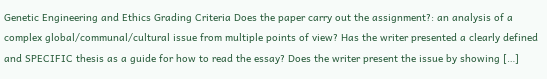Genetic Engineering and Ethics Grading Criteria Does the paper carry out the assignment?: an analysis of a complex global/communal/cultural issue from multiple points of view? Has the writer presented a clearly defined and SPECIFIC thesis as a guide for how to read the essay? Does the writer present the issue by showing […]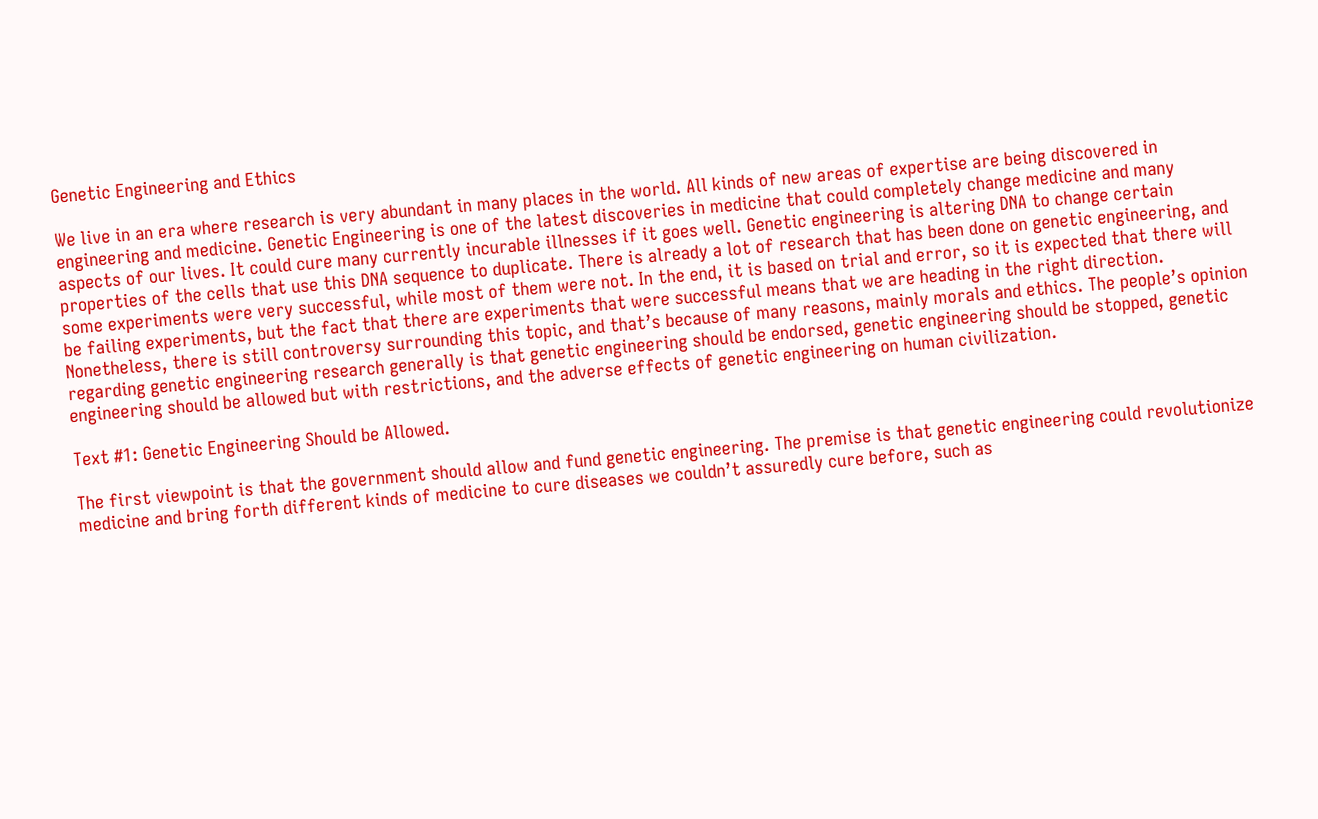Genetic Engineering and Ethics

We live in an era where research is very abundant in many places in the world. All kinds of new areas of expertise are being discovered in engineering and medicine. Genetic Engineering is one of the latest discoveries in medicine that could completely change medicine and many aspects of our lives. It could cure many currently incurable illnesses if it goes well. Genetic engineering is altering DNA to change certain properties of the cells that use this DNA sequence to duplicate. There is already a lot of research that has been done on genetic engineering, and some experiments were very successful, while most of them were not. In the end, it is based on trial and error, so it is expected that there will be failing experiments, but the fact that there are experiments that were successful means that we are heading in the right direction. Nonetheless, there is still controversy surrounding this topic, and that’s because of many reasons, mainly morals and ethics. The people’s opinion regarding genetic engineering research generally is that genetic engineering should be endorsed, genetic engineering should be stopped, genetic engineering should be allowed but with restrictions, and the adverse effects of genetic engineering on human civilization.

Text #1: Genetic Engineering Should be Allowed.

The first viewpoint is that the government should allow and fund genetic engineering. The premise is that genetic engineering could revolutionize medicine and bring forth different kinds of medicine to cure diseases we couldn’t assuredly cure before, such as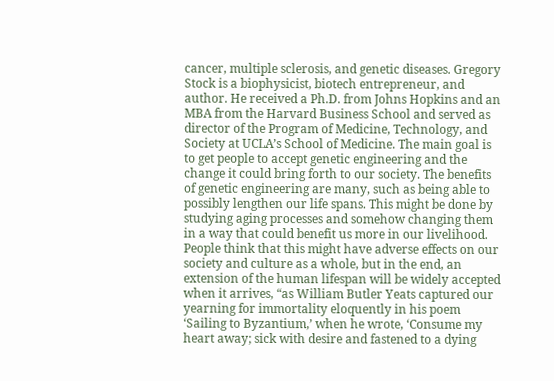cancer, multiple sclerosis, and genetic diseases. Gregory Stock is a biophysicist, biotech entrepreneur, and author. He received a Ph.D. from Johns Hopkins and an MBA from the Harvard Business School and served as director of the Program of Medicine, Technology, and Society at UCLA’s School of Medicine. The main goal is to get people to accept genetic engineering and the change it could bring forth to our society. The benefits of genetic engineering are many, such as being able to possibly lengthen our life spans. This might be done by studying aging processes and somehow changing them in a way that could benefit us more in our livelihood. People think that this might have adverse effects on our society and culture as a whole, but in the end, an extension of the human lifespan will be widely accepted when it arrives, “as William Butler Yeats captured our yearning for immortality eloquently in his poem ‘Sailing to Byzantium,’ when he wrote, ‘Consume my heart away; sick with desire and fastened to a dying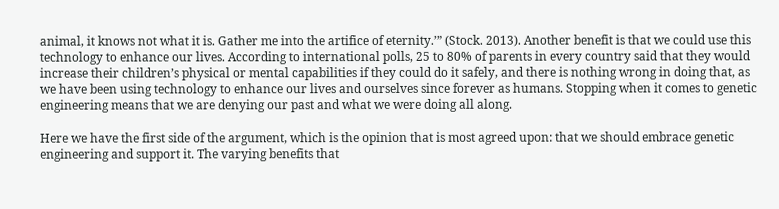animal, it knows not what it is. Gather me into the artifice of eternity.’” (Stock. 2013). Another benefit is that we could use this technology to enhance our lives. According to international polls, 25 to 80% of parents in every country said that they would increase their children’s physical or mental capabilities if they could do it safely, and there is nothing wrong in doing that, as we have been using technology to enhance our lives and ourselves since forever as humans. Stopping when it comes to genetic engineering means that we are denying our past and what we were doing all along.

Here we have the first side of the argument, which is the opinion that is most agreed upon: that we should embrace genetic engineering and support it. The varying benefits that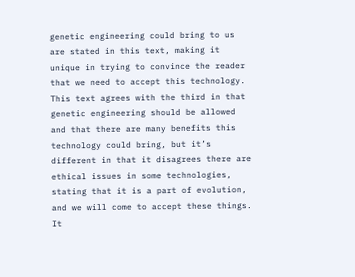genetic engineering could bring to us are stated in this text, making it unique in trying to convince the reader that we need to accept this technology. This text agrees with the third in that genetic engineering should be allowed and that there are many benefits this technology could bring, but it’s different in that it disagrees there are ethical issues in some technologies, stating that it is a part of evolution, and we will come to accept these things. It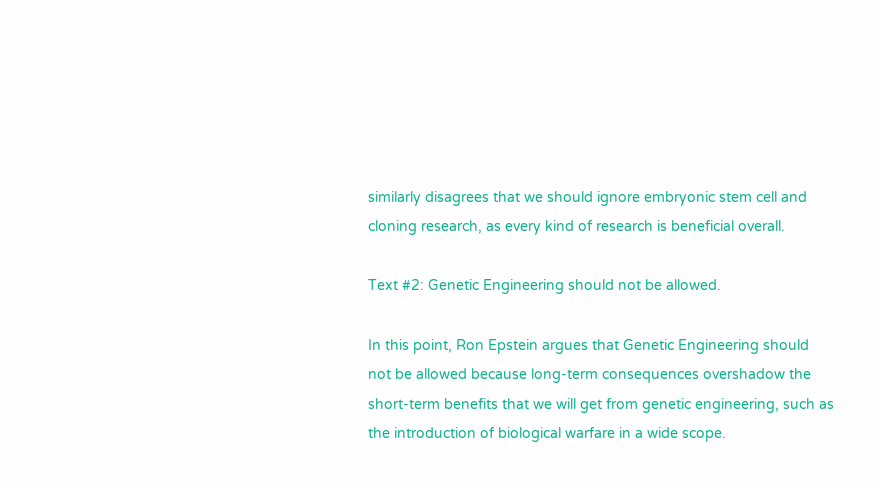similarly disagrees that we should ignore embryonic stem cell and cloning research, as every kind of research is beneficial overall.

Text #2: Genetic Engineering should not be allowed.

In this point, Ron Epstein argues that Genetic Engineering should not be allowed because long-term consequences overshadow the short-term benefits that we will get from genetic engineering, such as the introduction of biological warfare in a wide scope.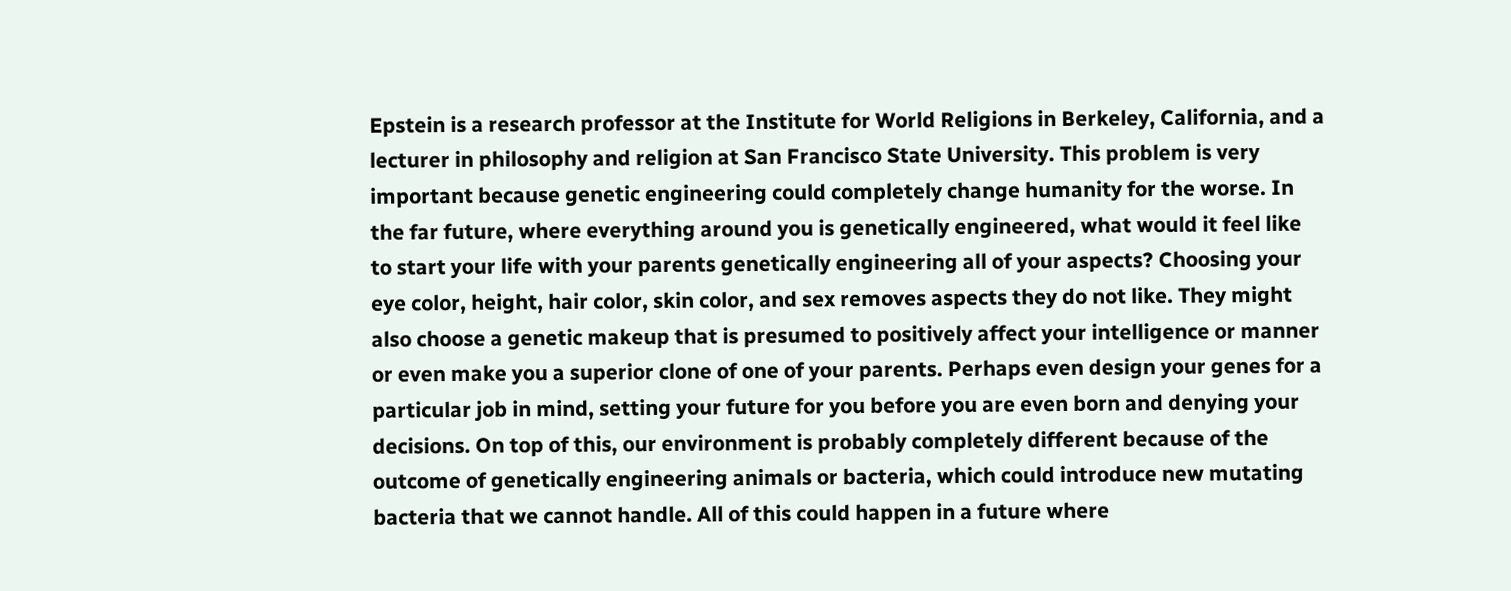Epstein is a research professor at the Institute for World Religions in Berkeley, California, and a lecturer in philosophy and religion at San Francisco State University. This problem is very important because genetic engineering could completely change humanity for the worse. In the far future, where everything around you is genetically engineered, what would it feel like to start your life with your parents genetically engineering all of your aspects? Choosing your eye color, height, hair color, skin color, and sex removes aspects they do not like. They might also choose a genetic makeup that is presumed to positively affect your intelligence or manner or even make you a superior clone of one of your parents. Perhaps even design your genes for a particular job in mind, setting your future for you before you are even born and denying your decisions. On top of this, our environment is probably completely different because of the outcome of genetically engineering animals or bacteria, which could introduce new mutating bacteria that we cannot handle. All of this could happen in a future where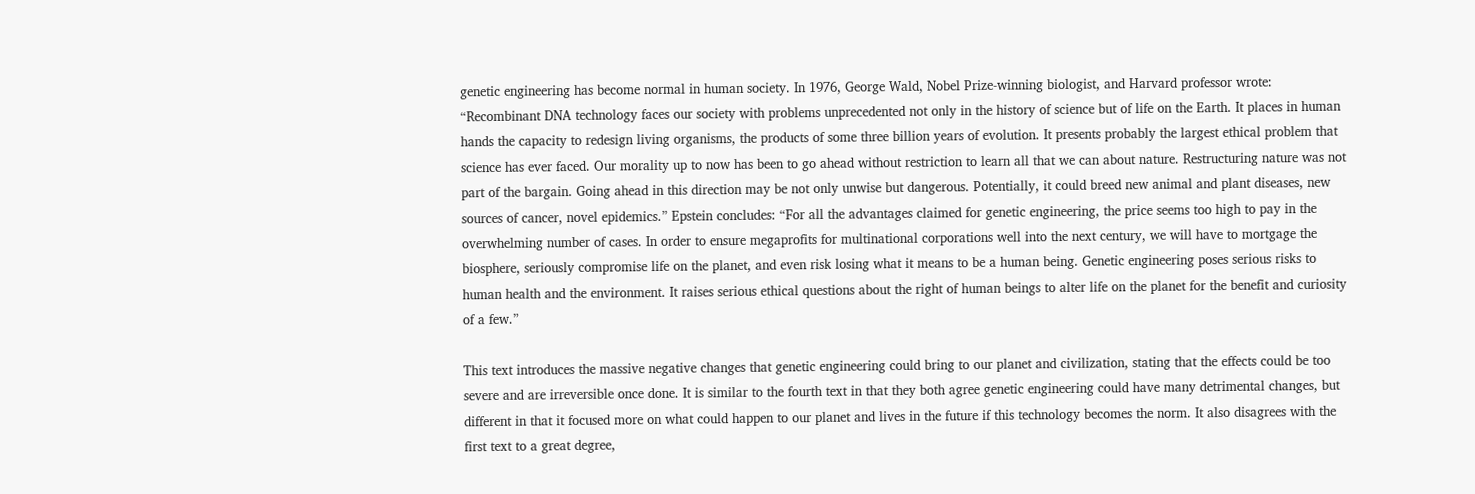genetic engineering has become normal in human society. In 1976, George Wald, Nobel Prize-winning biologist, and Harvard professor wrote: “Recombinant DNA technology faces our society with problems unprecedented not only in the history of science but of life on the Earth. It places in human hands the capacity to redesign living organisms, the products of some three billion years of evolution. It presents probably the largest ethical problem that science has ever faced. Our morality up to now has been to go ahead without restriction to learn all that we can about nature. Restructuring nature was not part of the bargain. Going ahead in this direction may be not only unwise but dangerous. Potentially, it could breed new animal and plant diseases, new sources of cancer, novel epidemics.” Epstein concludes: “For all the advantages claimed for genetic engineering, the price seems too high to pay in the overwhelming number of cases. In order to ensure megaprofits for multinational corporations well into the next century, we will have to mortgage the biosphere, seriously compromise life on the planet, and even risk losing what it means to be a human being. Genetic engineering poses serious risks to human health and the environment. It raises serious ethical questions about the right of human beings to alter life on the planet for the benefit and curiosity of a few.”

This text introduces the massive negative changes that genetic engineering could bring to our planet and civilization, stating that the effects could be too severe and are irreversible once done. It is similar to the fourth text in that they both agree genetic engineering could have many detrimental changes, but different in that it focused more on what could happen to our planet and lives in the future if this technology becomes the norm. It also disagrees with the first text to a great degree,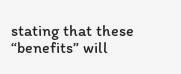stating that these “benefits” will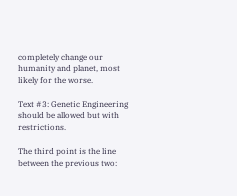completely change our humanity and planet, most likely for the worse.

Text #3: Genetic Engineering should be allowed but with restrictions.

The third point is the line between the previous two: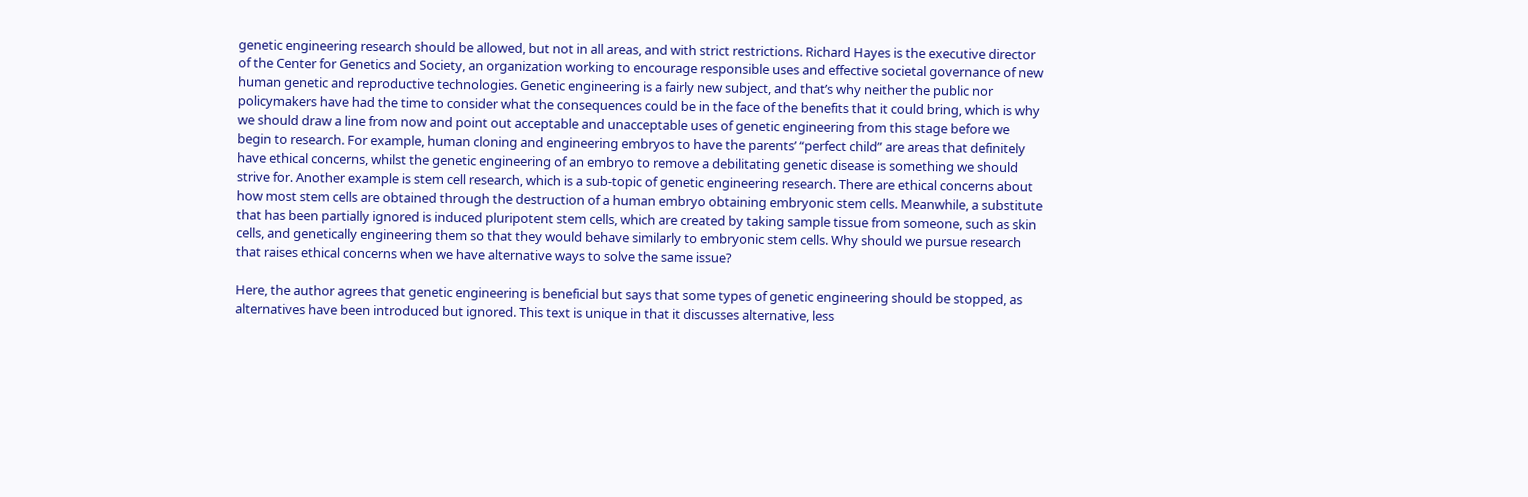genetic engineering research should be allowed, but not in all areas, and with strict restrictions. Richard Hayes is the executive director of the Center for Genetics and Society, an organization working to encourage responsible uses and effective societal governance of new human genetic and reproductive technologies. Genetic engineering is a fairly new subject, and that’s why neither the public nor policymakers have had the time to consider what the consequences could be in the face of the benefits that it could bring, which is why we should draw a line from now and point out acceptable and unacceptable uses of genetic engineering from this stage before we begin to research. For example, human cloning and engineering embryos to have the parents’ “perfect child” are areas that definitely have ethical concerns, whilst the genetic engineering of an embryo to remove a debilitating genetic disease is something we should strive for. Another example is stem cell research, which is a sub-topic of genetic engineering research. There are ethical concerns about how most stem cells are obtained through the destruction of a human embryo obtaining embryonic stem cells. Meanwhile, a substitute that has been partially ignored is induced pluripotent stem cells, which are created by taking sample tissue from someone, such as skin cells, and genetically engineering them so that they would behave similarly to embryonic stem cells. Why should we pursue research that raises ethical concerns when we have alternative ways to solve the same issue?

Here, the author agrees that genetic engineering is beneficial but says that some types of genetic engineering should be stopped, as alternatives have been introduced but ignored. This text is unique in that it discusses alternative, less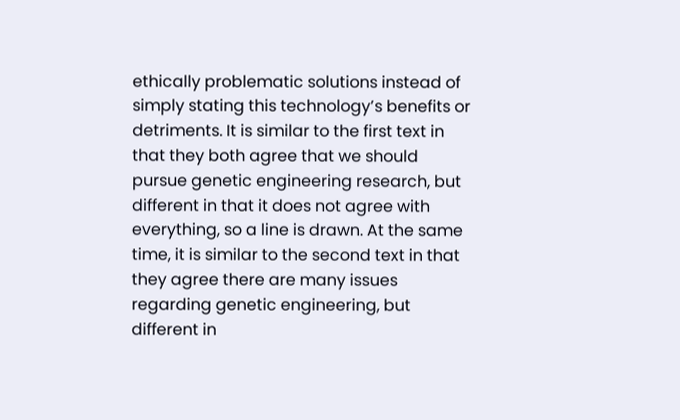ethically problematic solutions instead of simply stating this technology’s benefits or detriments. It is similar to the first text in that they both agree that we should pursue genetic engineering research, but different in that it does not agree with everything, so a line is drawn. At the same time, it is similar to the second text in that they agree there are many issues regarding genetic engineering, but different in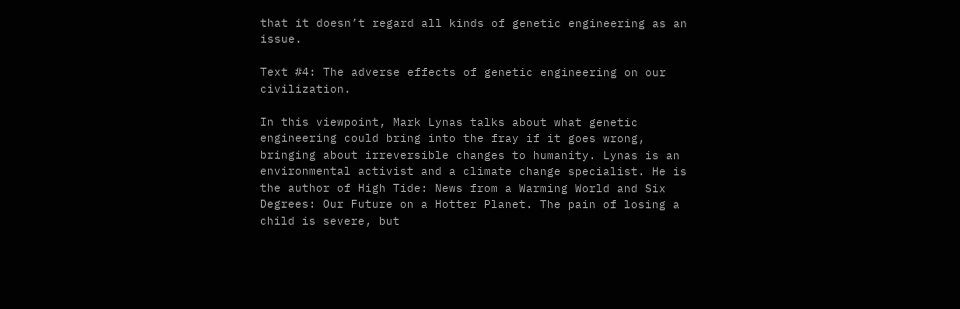that it doesn’t regard all kinds of genetic engineering as an issue.

Text #4: The adverse effects of genetic engineering on our civilization.

In this viewpoint, Mark Lynas talks about what genetic engineering could bring into the fray if it goes wrong, bringing about irreversible changes to humanity. Lynas is an environmental activist and a climate change specialist. He is the author of High Tide: News from a Warming World and Six Degrees: Our Future on a Hotter Planet. The pain of losing a child is severe, but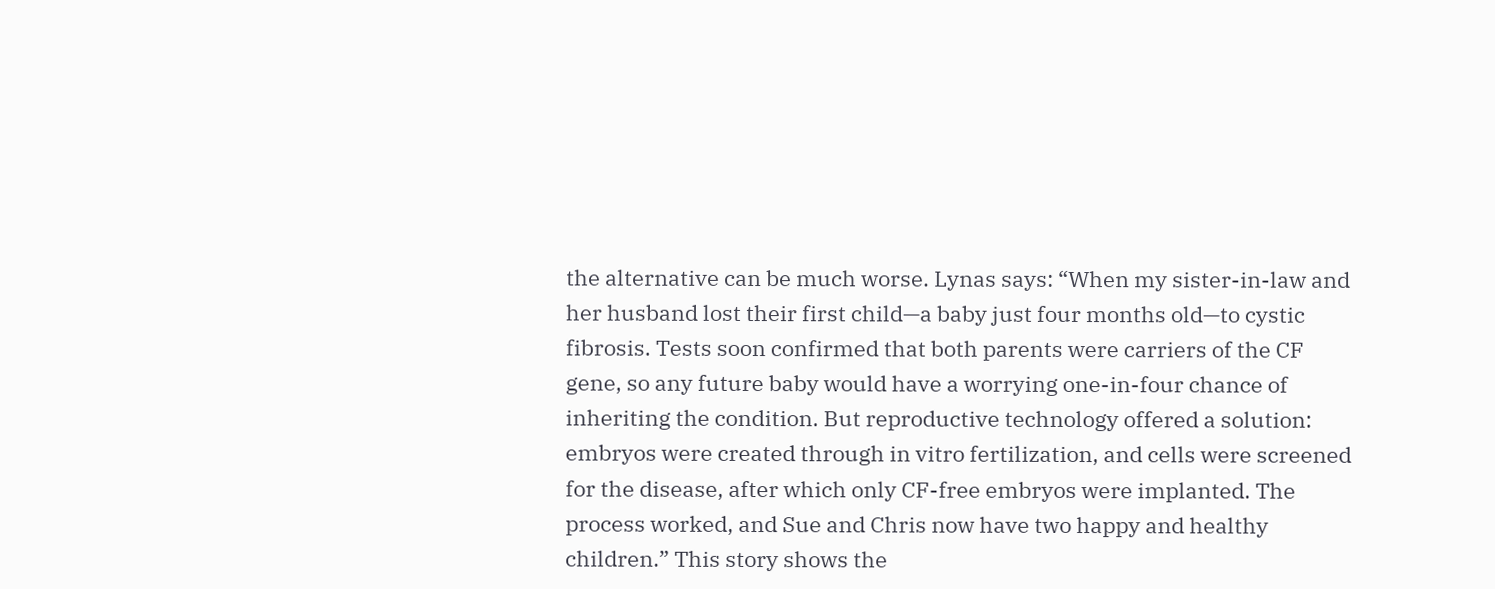the alternative can be much worse. Lynas says: “When my sister-in-law and her husband lost their first child—a baby just four months old—to cystic fibrosis. Tests soon confirmed that both parents were carriers of the CF gene, so any future baby would have a worrying one-in-four chance of inheriting the condition. But reproductive technology offered a solution: embryos were created through in vitro fertilization, and cells were screened for the disease, after which only CF-free embryos were implanted. The process worked, and Sue and Chris now have two happy and healthy children.” This story shows the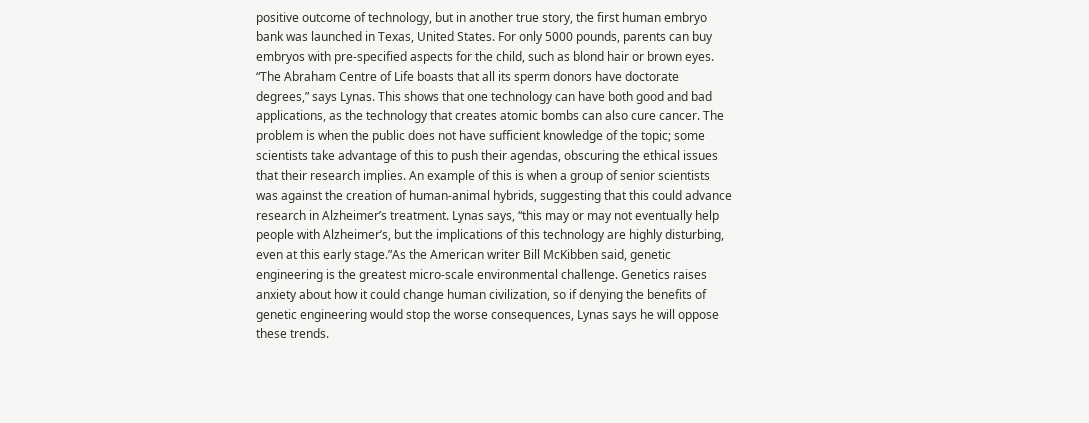positive outcome of technology, but in another true story, the first human embryo bank was launched in Texas, United States. For only 5000 pounds, parents can buy embryos with pre-specified aspects for the child, such as blond hair or brown eyes. “The Abraham Centre of Life boasts that all its sperm donors have doctorate degrees,” says Lynas. This shows that one technology can have both good and bad applications, as the technology that creates atomic bombs can also cure cancer. The problem is when the public does not have sufficient knowledge of the topic; some scientists take advantage of this to push their agendas, obscuring the ethical issues that their research implies. An example of this is when a group of senior scientists was against the creation of human-animal hybrids, suggesting that this could advance research in Alzheimer’s treatment. Lynas says, “this may or may not eventually help people with Alzheimer’s, but the implications of this technology are highly disturbing, even at this early stage.”As the American writer Bill McKibben said, genetic engineering is the greatest micro-scale environmental challenge. Genetics raises anxiety about how it could change human civilization, so if denying the benefits of genetic engineering would stop the worse consequences, Lynas says he will oppose these trends.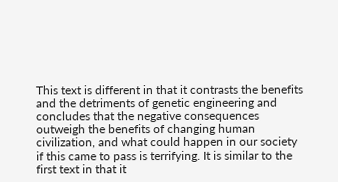This text is different in that it contrasts the benefits and the detriments of genetic engineering and concludes that the negative consequences outweigh the benefits of changing human civilization, and what could happen in our society if this came to pass is terrifying. It is similar to the first text in that it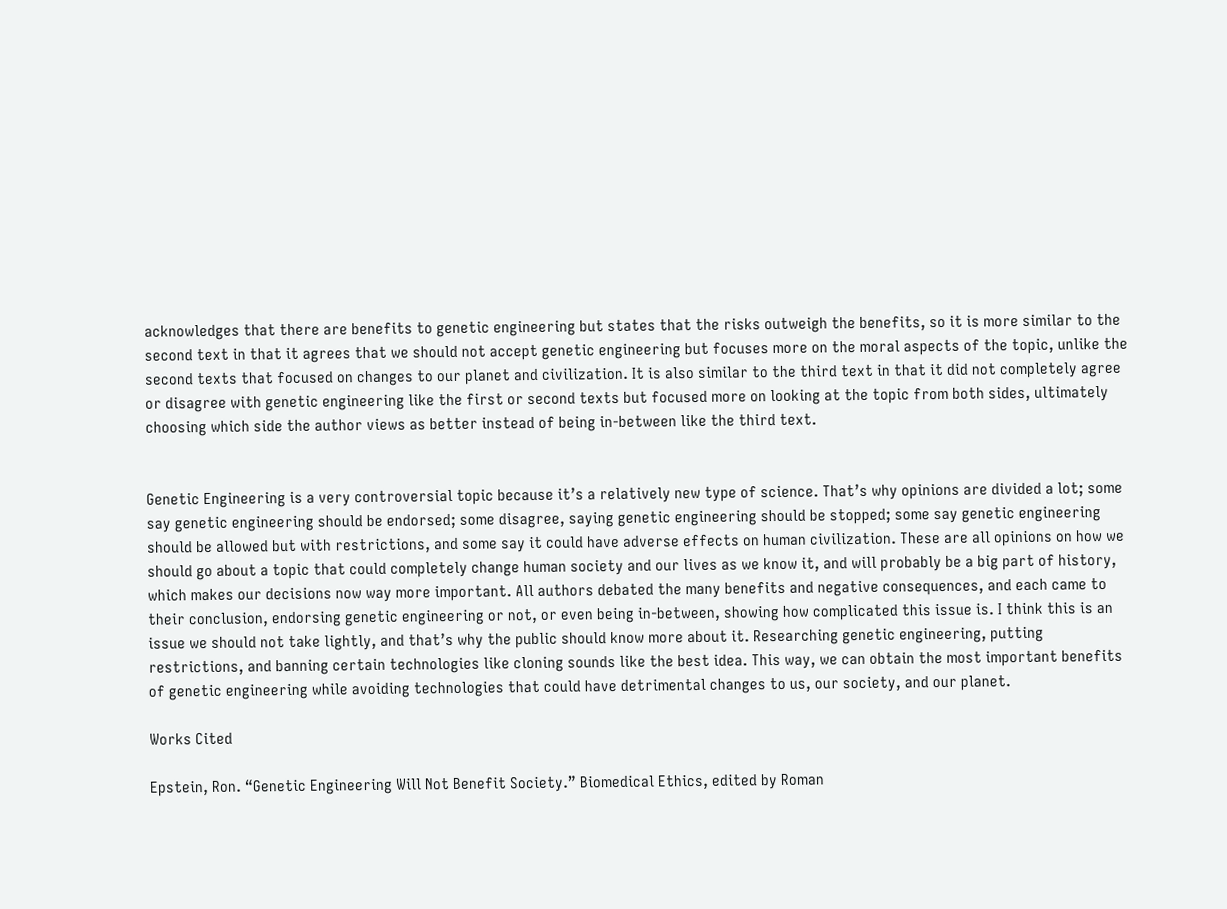acknowledges that there are benefits to genetic engineering but states that the risks outweigh the benefits, so it is more similar to the second text in that it agrees that we should not accept genetic engineering but focuses more on the moral aspects of the topic, unlike the second texts that focused on changes to our planet and civilization. It is also similar to the third text in that it did not completely agree or disagree with genetic engineering like the first or second texts but focused more on looking at the topic from both sides, ultimately choosing which side the author views as better instead of being in-between like the third text.


Genetic Engineering is a very controversial topic because it’s a relatively new type of science. That’s why opinions are divided a lot; some say genetic engineering should be endorsed; some disagree, saying genetic engineering should be stopped; some say genetic engineering should be allowed but with restrictions, and some say it could have adverse effects on human civilization. These are all opinions on how we should go about a topic that could completely change human society and our lives as we know it, and will probably be a big part of history, which makes our decisions now way more important. All authors debated the many benefits and negative consequences, and each came to their conclusion, endorsing genetic engineering or not, or even being in-between, showing how complicated this issue is. I think this is an issue we should not take lightly, and that’s why the public should know more about it. Researching genetic engineering, putting restrictions, and banning certain technologies like cloning sounds like the best idea. This way, we can obtain the most important benefits of genetic engineering while avoiding technologies that could have detrimental changes to us, our society, and our planet.

Works Cited

Epstein, Ron. “Genetic Engineering Will Not Benefit Society.” Biomedical Ethics, edited by Roman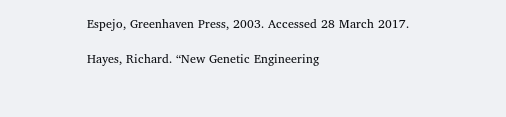Espejo, Greenhaven Press, 2003. Accessed 28 March 2017.

Hayes, Richard. “New Genetic Engineering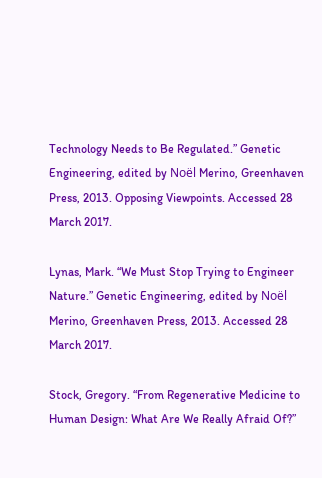Technology Needs to Be Regulated.” Genetic Engineering, edited by Noël Merino, Greenhaven Press, 2013. Opposing Viewpoints. Accessed 28 March 2017.

Lynas, Mark. “We Must Stop Trying to Engineer Nature.” Genetic Engineering, edited by Noël Merino, Greenhaven Press, 2013. Accessed 28 March 2017.

Stock, Gregory. “From Regenerative Medicine to Human Design: What Are We Really Afraid Of?”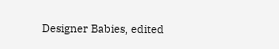Designer Babies, edited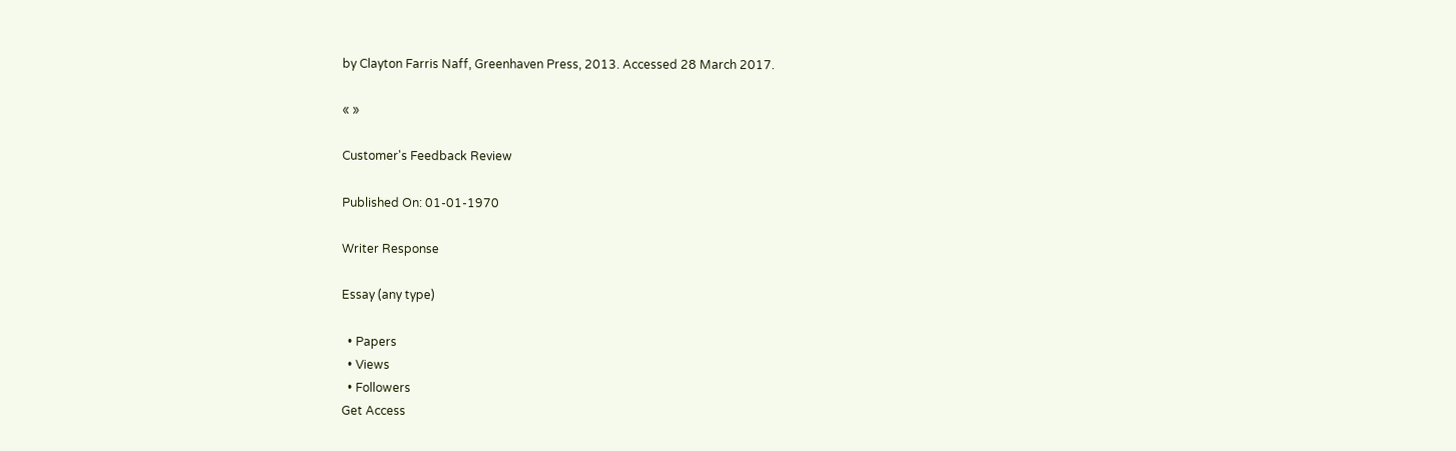by Clayton Farris Naff, Greenhaven Press, 2013. Accessed 28 March 2017.

« »

Customer's Feedback Review

Published On: 01-01-1970

Writer Response

Essay (any type)

  • Papers
  • Views
  • Followers
Get Access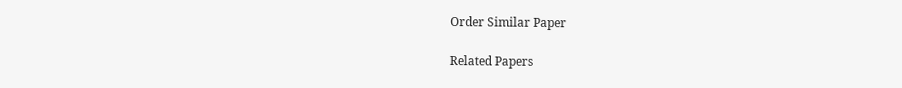Order Similar Paper

Related Papers